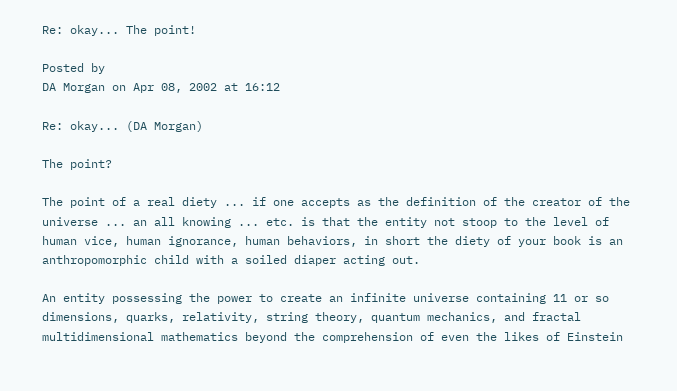Re: okay... The point!

Posted by
DA Morgan on Apr 08, 2002 at 16:12

Re: okay... (DA Morgan)

The point?

The point of a real diety ... if one accepts as the definition of the creator of the universe ... an all knowing ... etc. is that the entity not stoop to the level of human vice, human ignorance, human behaviors, in short the diety of your book is an anthropomorphic child with a soiled diaper acting out.

An entity possessing the power to create an infinite universe containing 11 or so dimensions, quarks, relativity, string theory, quantum mechanics, and fractal multidimensional mathematics beyond the comprehension of even the likes of Einstein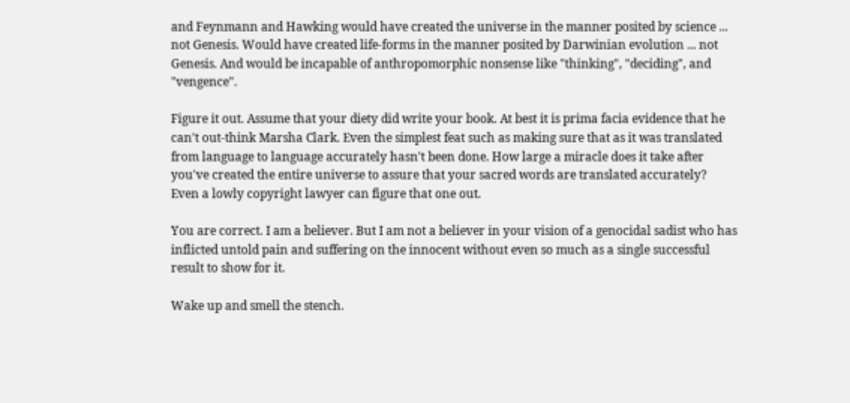and Feynmann and Hawking would have created the universe in the manner posited by science ... not Genesis. Would have created life-forms in the manner posited by Darwinian evolution ... not Genesis. And would be incapable of anthropomorphic nonsense like "thinking", "deciding", and "vengence".

Figure it out. Assume that your diety did write your book. At best it is prima facia evidence that he can't out-think Marsha Clark. Even the simplest feat such as making sure that as it was translated from language to language accurately hasn't been done. How large a miracle does it take after you've created the entire universe to assure that your sacred words are translated accurately? Even a lowly copyright lawyer can figure that one out.

You are correct. I am a believer. But I am not a believer in your vision of a genocidal sadist who has inflicted untold pain and suffering on the innocent without even so much as a single successful result to show for it.

Wake up and smell the stench.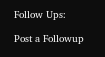Follow Ups:

Post a Followup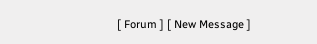[ Forum ] [ New Message ]